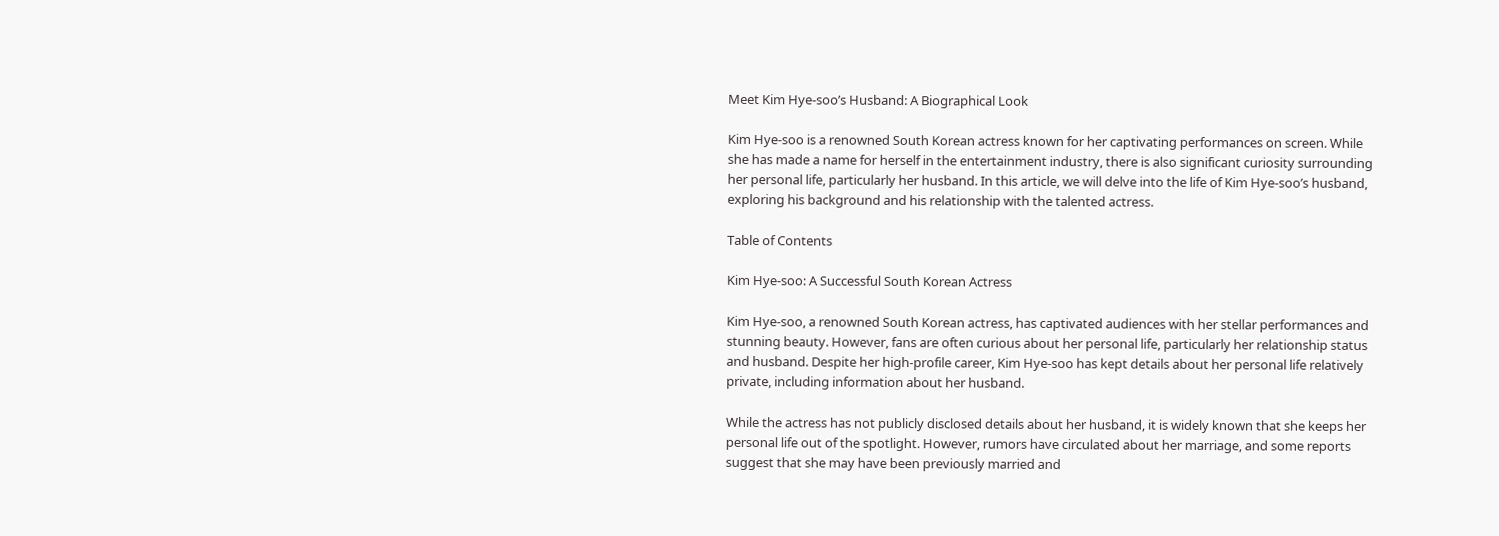Meet Kim Hye-soo’s Husband: A Biographical Look

Kim Hye-soo is a renowned South Korean actress known for her captivating performances on screen. While she has made a name for herself in the entertainment industry, there is also significant curiosity surrounding her personal life, particularly her husband. In this article, we will delve into the life of Kim Hye-soo’s husband, exploring his background and his relationship with the talented actress.

Table of Contents

Kim Hye-soo: A Successful South Korean Actress

Kim Hye-soo, a renowned South Korean actress, has captivated audiences with her stellar performances and stunning beauty. However, fans are often curious about her personal life, particularly her relationship status and husband. Despite her high-profile career, Kim Hye-soo has kept details about her personal life relatively private, including information about her husband.

While the actress has not publicly disclosed details about her husband, it is widely known that she keeps her personal life out of the spotlight. However, rumors have circulated about her marriage, and some reports suggest that she may have been previously married and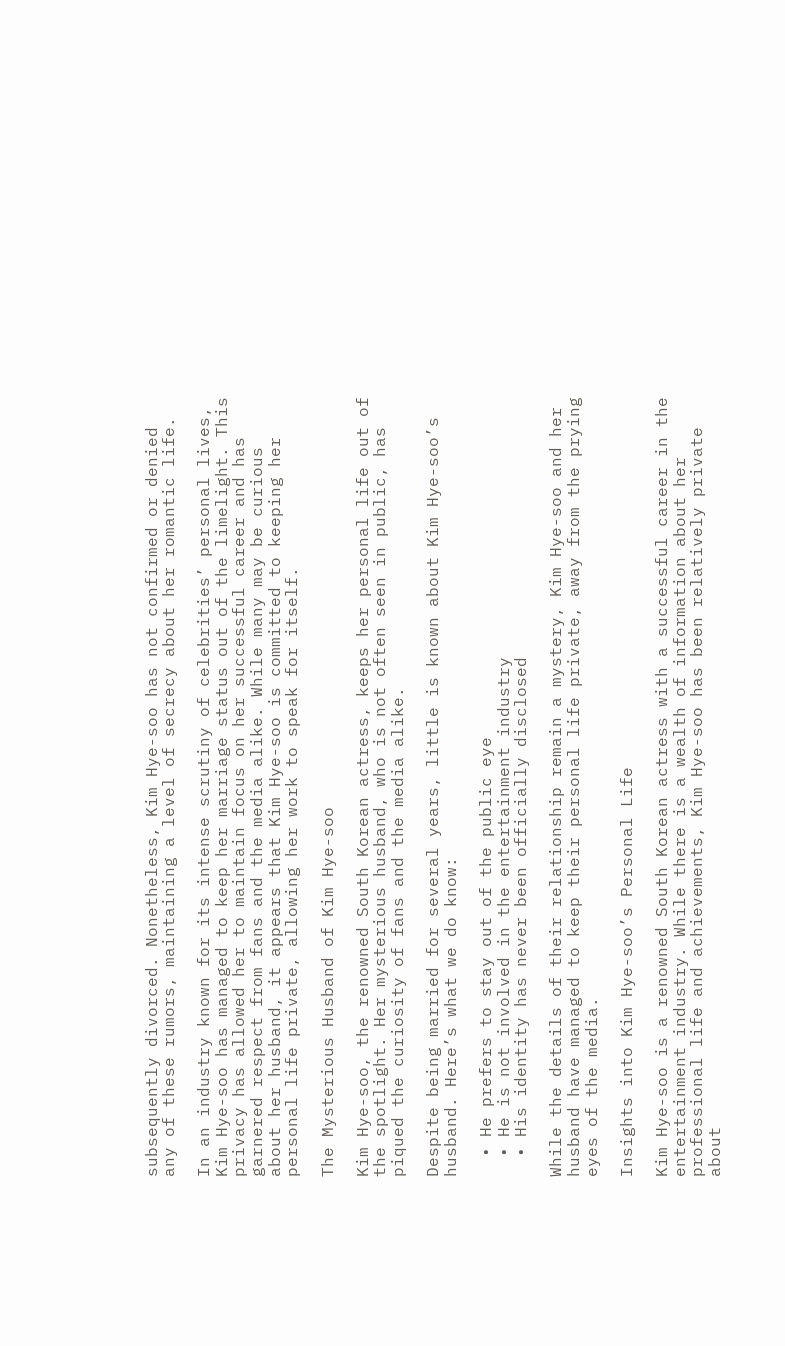subsequently divorced. Nonetheless, Kim Hye-soo has not confirmed or denied any of these rumors, maintaining a level of secrecy about her romantic life.

In an industry known for its intense scrutiny of celebrities’ personal lives, Kim Hye-soo has managed to keep her marriage status out of the limelight. This privacy has allowed her to maintain focus on her successful career and has garnered respect from fans and the media alike. While many may be curious about her husband, it appears that Kim Hye-soo is committed to keeping her personal life private, allowing her work to speak for itself.

The Mysterious Husband of Kim Hye-soo

Kim Hye-soo, the renowned South Korean actress, keeps her personal life out of the spotlight. Her mysterious husband, who is not often seen in public, has piqued the curiosity of fans and the media alike.

Despite being married for several years, little is known about Kim Hye-soo’s husband. Here’s what we do know:

  • He prefers to stay out of the public eye
  • He is not involved in the entertainment industry
  • His identity has never been officially disclosed

While the details of their relationship remain a mystery, Kim Hye-soo and her husband have managed to keep their personal life private, away from the prying eyes of the media.

Insights into Kim Hye-soo’s Personal Life

Kim Hye-soo is a renowned South Korean actress with a successful career in the entertainment industry. While there is a wealth of information about her professional life and achievements, Kim Hye-soo has been relatively private about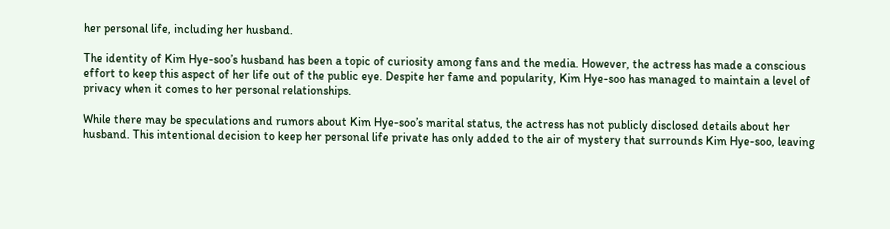her personal life, including her husband.

The identity of Kim Hye-soo’s husband has been a topic of curiosity among fans and the media. However, the actress has made a conscious effort to keep this aspect of her life out of the public eye. Despite her fame and popularity, Kim Hye-soo has managed to maintain a level of privacy when it comes to her personal relationships.

While there may be speculations and rumors about Kim Hye-soo’s marital status, the actress has not publicly disclosed details about her husband. This intentional decision to keep her personal life private has only added to the air of mystery that surrounds Kim Hye-soo, leaving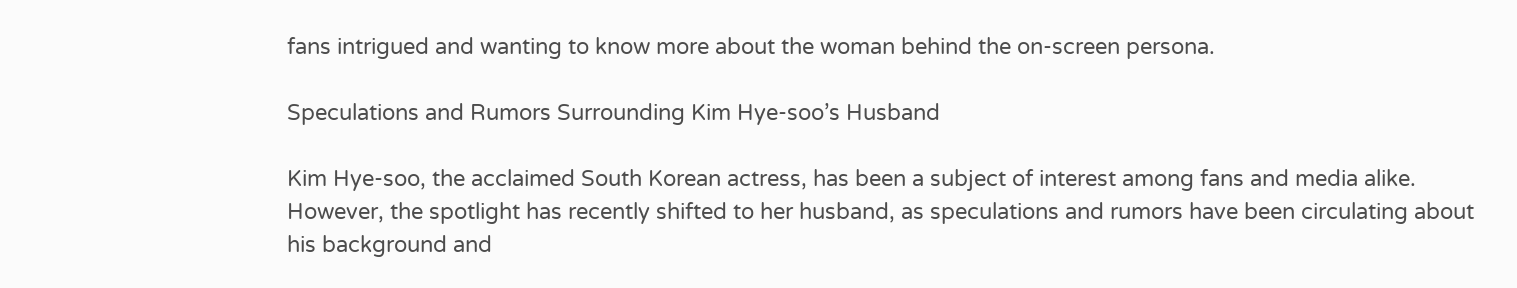fans intrigued and wanting to know more about the woman behind the on-screen persona.

Speculations and Rumors Surrounding Kim Hye-soo’s Husband

Kim Hye-soo, the acclaimed South Korean actress, has been a subject of interest among fans and media alike. However, the spotlight has recently shifted to her husband, as speculations and rumors have been circulating about his background and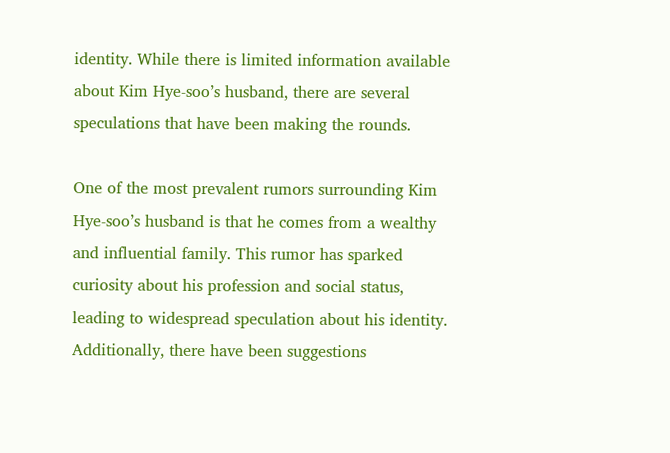identity. While there is limited information available about Kim Hye-soo’s husband, there are several speculations that have been making the rounds.

One of the most prevalent rumors surrounding Kim Hye-soo’s husband is that he comes from a wealthy and influential family. This rumor has sparked curiosity about his profession and social status, leading to widespread speculation about his identity. Additionally, there have been suggestions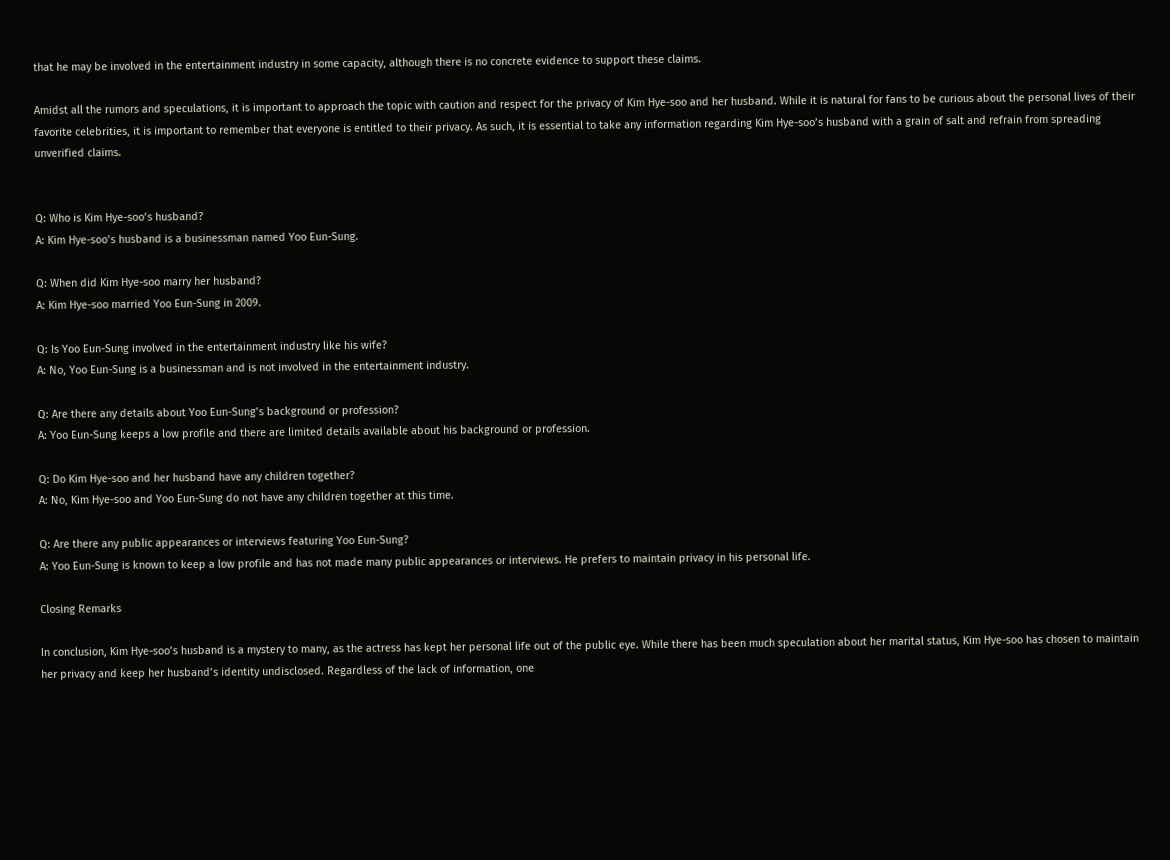that he may be involved in the entertainment industry in some capacity, although there is no concrete evidence to support these claims.

Amidst all the rumors and speculations, it is important to approach the topic with caution and respect for the privacy of Kim Hye-soo and her husband. While it is natural for fans to be curious about the personal lives of their favorite celebrities, it is important to remember that everyone is entitled to their privacy. As such, it is essential to take any information regarding Kim Hye-soo’s husband with a grain of salt and refrain from spreading unverified claims.


Q: Who is Kim Hye-soo’s husband?
A: Kim Hye-soo’s husband is a businessman named Yoo Eun-Sung.

Q: When did Kim Hye-soo marry her husband?
A: Kim Hye-soo married Yoo Eun-Sung in 2009.

Q: Is Yoo Eun-Sung involved in the entertainment industry like his wife?
A: No, Yoo Eun-Sung is a businessman and is not involved in the entertainment industry.

Q: Are there any details about Yoo Eun-Sung’s background or profession?
A: Yoo Eun-Sung keeps a low profile and there are limited details available about his background or profession.

Q: Do Kim Hye-soo and her husband have any children together?
A: No, Kim Hye-soo and Yoo Eun-Sung do not have any children together at this time.

Q: Are there any public appearances or interviews featuring Yoo Eun-Sung?
A: Yoo Eun-Sung is known to keep a low profile and has not made many public appearances or interviews. He prefers to maintain privacy in his personal life.

Closing Remarks

In conclusion, Kim Hye-soo’s husband is a mystery to many, as the actress has kept her personal life out of the public eye. While there has been much speculation about her marital status, Kim Hye-soo has chosen to maintain her privacy and keep her husband’s identity undisclosed. Regardless of the lack of information, one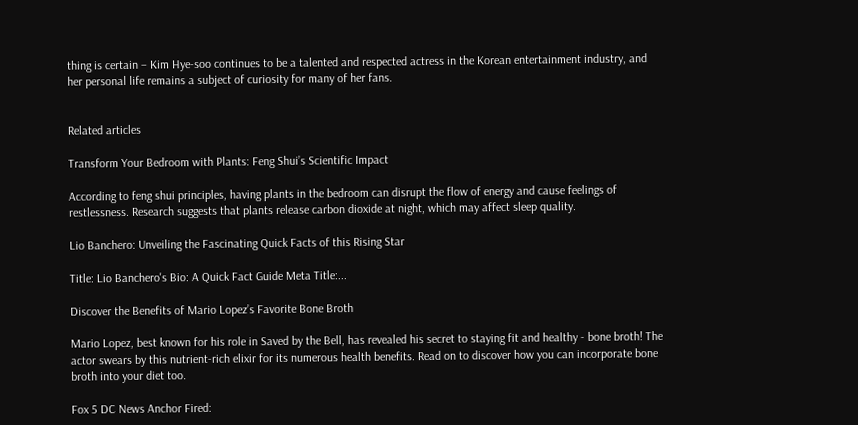thing is certain – Kim Hye-soo continues to be a talented and respected actress in the Korean entertainment industry, and her personal life remains a subject of curiosity for many of her fans.


Related articles

Transform Your Bedroom with Plants: Feng Shui’s Scientific Impact

According to feng shui principles, having plants in the bedroom can disrupt the flow of energy and cause feelings of restlessness. Research suggests that plants release carbon dioxide at night, which may affect sleep quality.

Lio Banchero: Unveiling the Fascinating Quick Facts of this Rising Star

Title: Lio Banchero's Bio: A Quick Fact Guide Meta Title:...

Discover the Benefits of Mario Lopez’s Favorite Bone Broth

Mario Lopez, best known for his role in Saved by the Bell, has revealed his secret to staying fit and healthy - bone broth! The actor swears by this nutrient-rich elixir for its numerous health benefits. Read on to discover how you can incorporate bone broth into your diet too.

Fox 5 DC News Anchor Fired: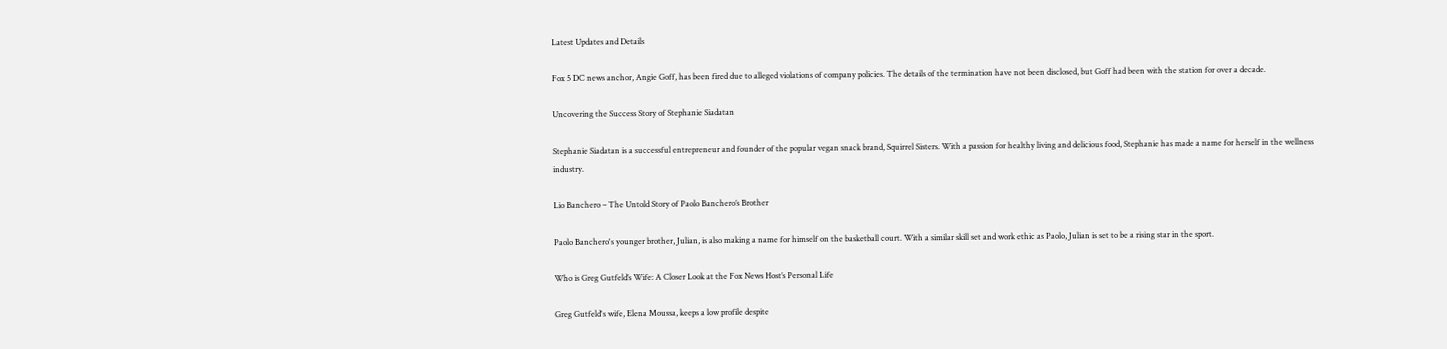Latest Updates and Details

Fox 5 DC news anchor, Angie Goff, has been fired due to alleged violations of company policies. The details of the termination have not been disclosed, but Goff had been with the station for over a decade.

Uncovering the Success Story of Stephanie Siadatan

Stephanie Siadatan is a successful entrepreneur and founder of the popular vegan snack brand, Squirrel Sisters. With a passion for healthy living and delicious food, Stephanie has made a name for herself in the wellness industry.

Lio Banchero – The Untold Story of Paolo Banchero’s Brother

Paolo Banchero's younger brother, Julian, is also making a name for himself on the basketball court. With a similar skill set and work ethic as Paolo, Julian is set to be a rising star in the sport.

Who is Greg Gutfeld’s Wife: A Closer Look at the Fox News Host’s Personal Life

Greg Gutfeld's wife, Elena Moussa, keeps a low profile despite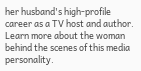her husband's high-profile career as a TV host and author. Learn more about the woman behind the scenes of this media personality.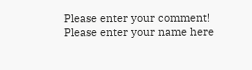Please enter your comment!
Please enter your name here